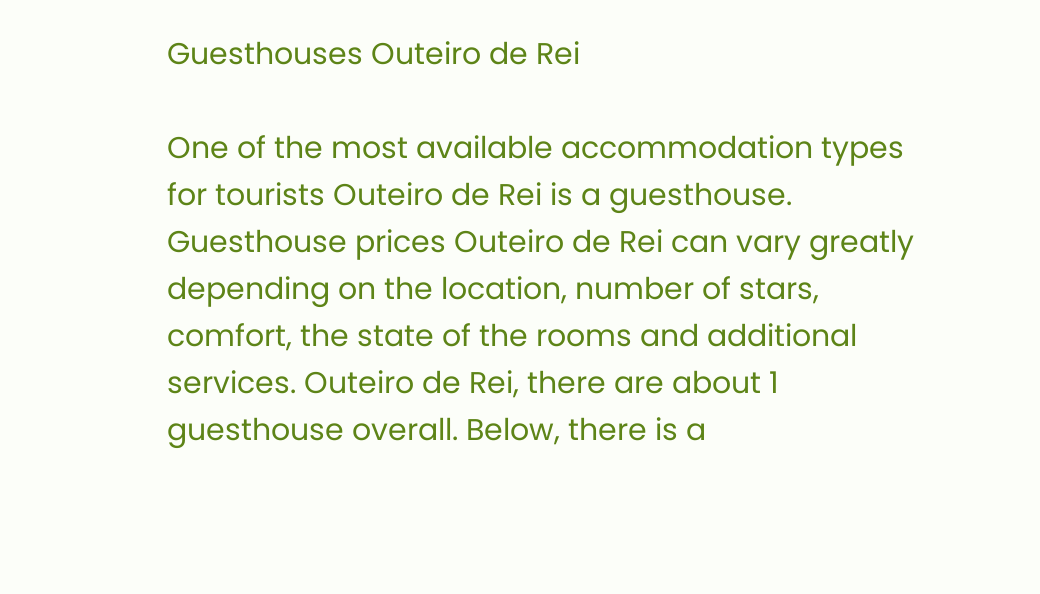Guesthouses Outeiro de Rei

One of the most available accommodation types for tourists Outeiro de Rei is a guesthouse. Guesthouse prices Outeiro de Rei can vary greatly depending on the location, number of stars, comfort, the state of the rooms and additional services. Outeiro de Rei, there are about 1 guesthouse overall. Below, there is a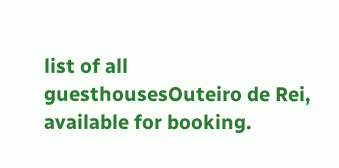list of all guesthousesOuteiro de Rei, available for booking.